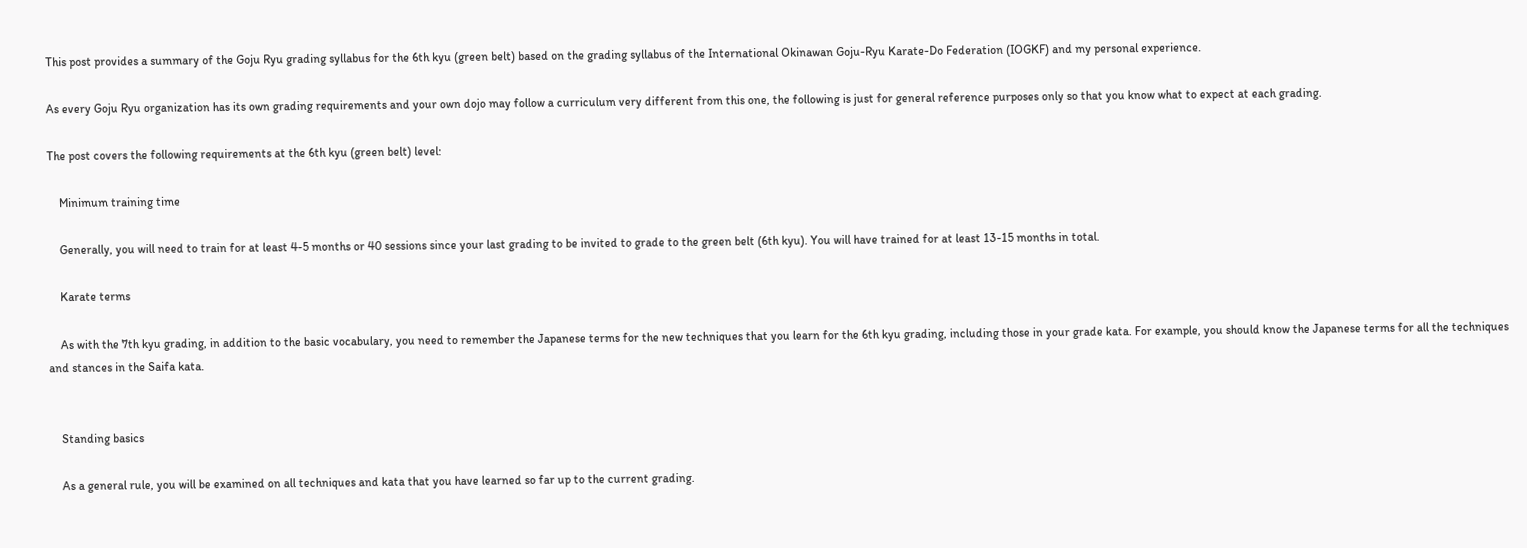This post provides a summary of the Goju Ryu grading syllabus for the 6th kyu (green belt) based on the grading syllabus of the International Okinawan Goju-Ryu Karate-Do Federation (IOGKF) and my personal experience.

As every Goju Ryu organization has its own grading requirements and your own dojo may follow a curriculum very different from this one, the following is just for general reference purposes only so that you know what to expect at each grading.

The post covers the following requirements at the 6th kyu (green belt) level:

    Minimum training time

    Generally, you will need to train for at least 4-5 months or 40 sessions since your last grading to be invited to grade to the green belt (6th kyu). You will have trained for at least 13-15 months in total.

    Karate terms

    As with the 7th kyu grading, in addition to the basic vocabulary, you need to remember the Japanese terms for the new techniques that you learn for the 6th kyu grading, including those in your grade kata. For example, you should know the Japanese terms for all the techniques and stances in the Saifa kata.


    Standing basics

    As a general rule, you will be examined on all techniques and kata that you have learned so far up to the current grading.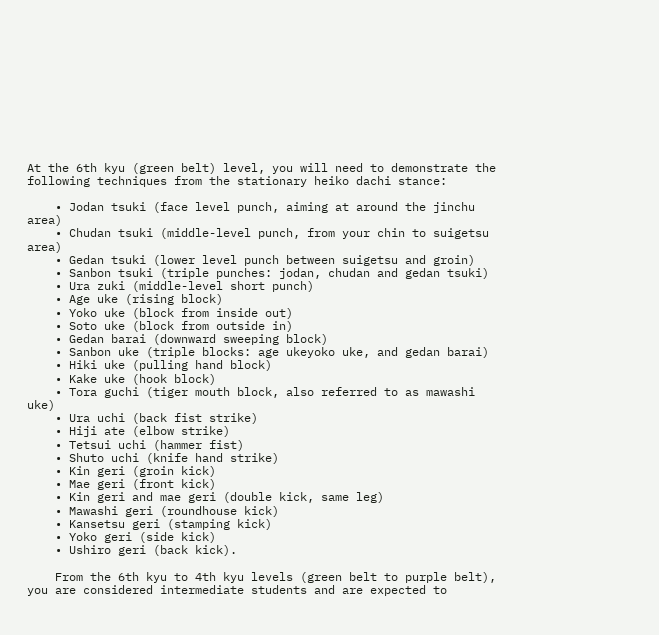At the 6th kyu (green belt) level, you will need to demonstrate the following techniques from the stationary heiko dachi stance:

    • Jodan tsuki (face level punch, aiming at around the jinchu area)
    • Chudan tsuki (middle-level punch, from your chin to suigetsu area)
    • Gedan tsuki (lower level punch between suigetsu and groin)
    • Sanbon tsuki (triple punches: jodan, chudan and gedan tsuki)
    • Ura zuki (middle-level short punch)
    • Age uke (rising block)
    • Yoko uke (block from inside out)
    • Soto uke (block from outside in)
    • Gedan barai (downward sweeping block)
    • Sanbon uke (triple blocks: age ukeyoko uke, and gedan barai)
    • Hiki uke (pulling hand block)
    • Kake uke (hook block)
    • Tora guchi (tiger mouth block, also referred to as mawashi uke)
    • Ura uchi (back fist strike)
    • Hiji ate (elbow strike)
    • Tetsui uchi (hammer fist)
    • Shuto uchi (knife hand strike)
    • Kin geri (groin kick)
    • Mae geri (front kick)
    • Kin geri and mae geri (double kick, same leg)
    • Mawashi geri (roundhouse kick)
    • Kansetsu geri (stamping kick)
    • Yoko geri (side kick)
    • Ushiro geri (back kick).

    From the 6th kyu to 4th kyu levels (green belt to purple belt), you are considered intermediate students and are expected to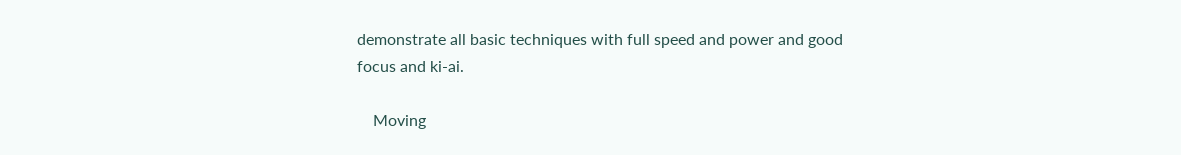demonstrate all basic techniques with full speed and power and good focus and ki-ai.

    Moving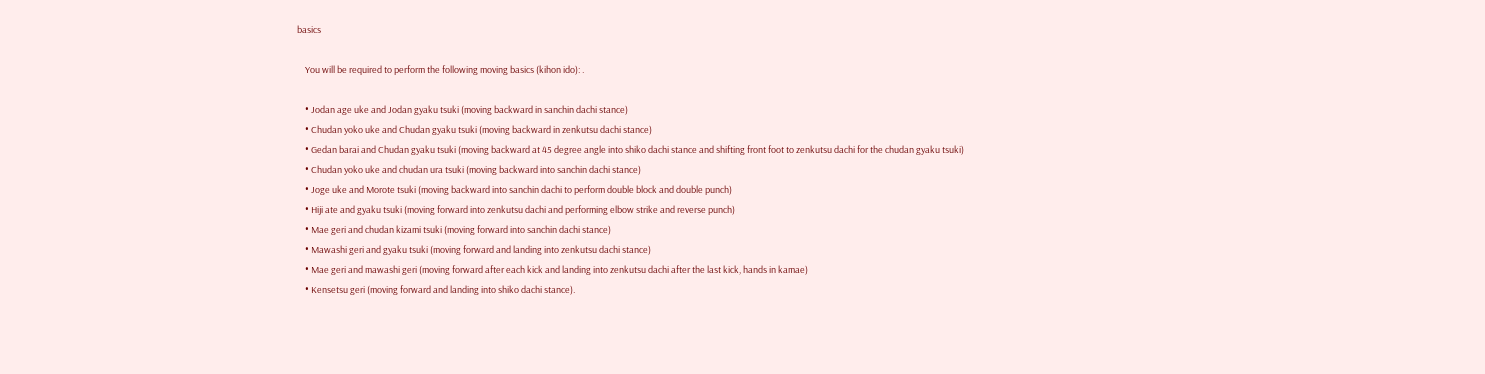basics

    You will be required to perform the following moving basics (kihon ido): .

    • Jodan age uke and Jodan gyaku tsuki (moving backward in sanchin dachi stance)
    • Chudan yoko uke and Chudan gyaku tsuki (moving backward in zenkutsu dachi stance)
    • Gedan barai and Chudan gyaku tsuki (moving backward at 45 degree angle into shiko dachi stance and shifting front foot to zenkutsu dachi for the chudan gyaku tsuki)
    • Chudan yoko uke and chudan ura tsuki (moving backward into sanchin dachi stance)
    • Joge uke and Morote tsuki (moving backward into sanchin dachi to perform double block and double punch)
    • Hiji ate and gyaku tsuki (moving forward into zenkutsu dachi and performing elbow strike and reverse punch)
    • Mae geri and chudan kizami tsuki (moving forward into sanchin dachi stance)
    • Mawashi geri and gyaku tsuki (moving forward and landing into zenkutsu dachi stance)
    • Mae geri and mawashi geri (moving forward after each kick and landing into zenkutsu dachi after the last kick, hands in kamae)
    • Kensetsu geri (moving forward and landing into shiko dachi stance).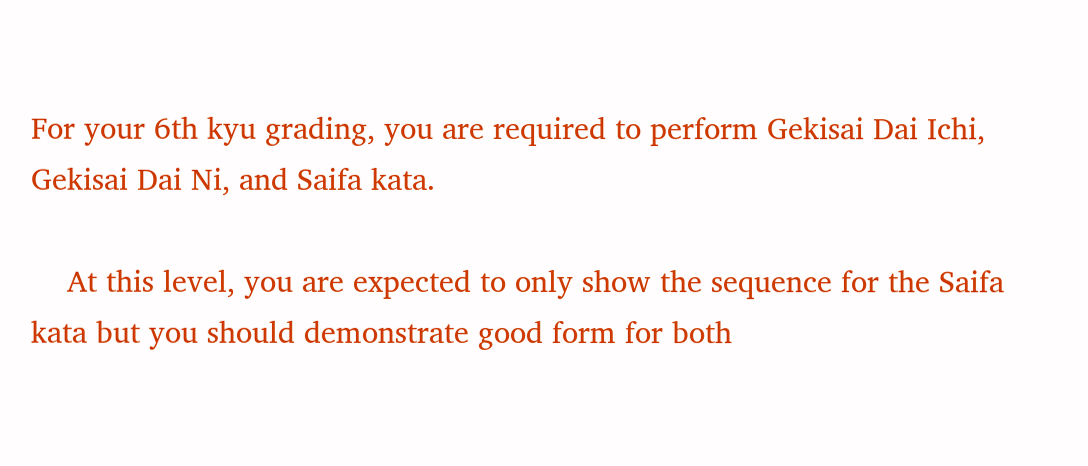For your 6th kyu grading, you are required to perform Gekisai Dai Ichi, Gekisai Dai Ni, and Saifa kata.

    At this level, you are expected to only show the sequence for the Saifa kata but you should demonstrate good form for both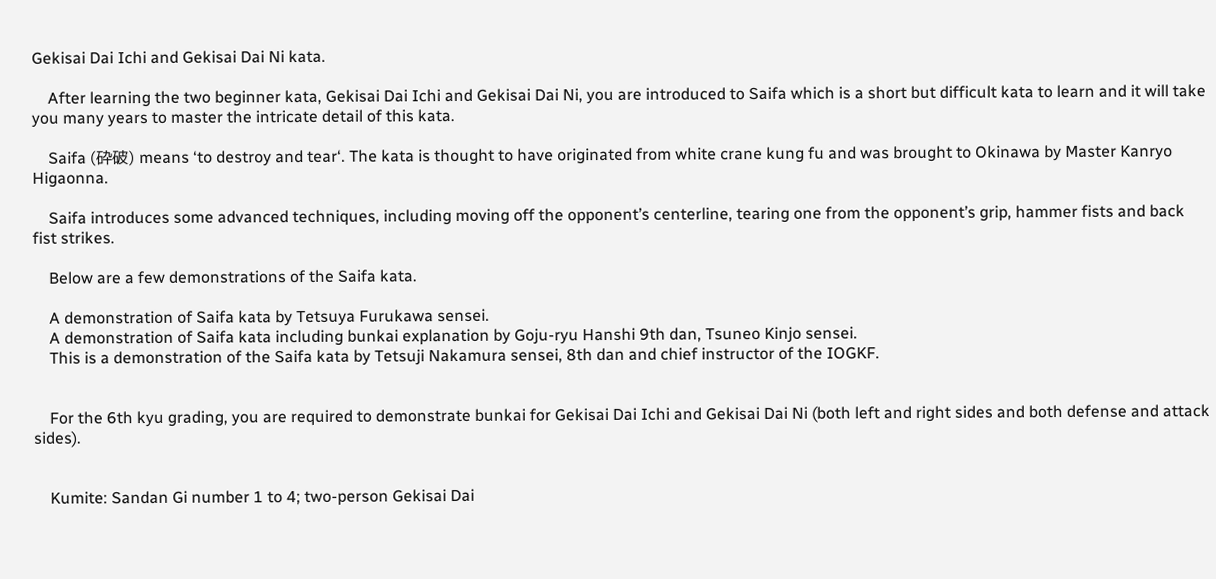Gekisai Dai Ichi and Gekisai Dai Ni kata.

    After learning the two beginner kata, Gekisai Dai Ichi and Gekisai Dai Ni, you are introduced to Saifa which is a short but difficult kata to learn and it will take you many years to master the intricate detail of this kata.

    Saifa (砕破) means ‘to destroy and tear‘. The kata is thought to have originated from white crane kung fu and was brought to Okinawa by Master Kanryo Higaonna.

    Saifa introduces some advanced techniques, including moving off the opponent’s centerline, tearing one from the opponent’s grip, hammer fists and back fist strikes.

    Below are a few demonstrations of the Saifa kata.

    A demonstration of Saifa kata by Tetsuya Furukawa sensei.
    A demonstration of Saifa kata including bunkai explanation by Goju-ryu Hanshi 9th dan, Tsuneo Kinjo sensei.
    This is a demonstration of the Saifa kata by Tetsuji Nakamura sensei, 8th dan and chief instructor of the IOGKF.


    For the 6th kyu grading, you are required to demonstrate bunkai for Gekisai Dai Ichi and Gekisai Dai Ni (both left and right sides and both defense and attack sides).


    Kumite: Sandan Gi number 1 to 4; two-person Gekisai Dai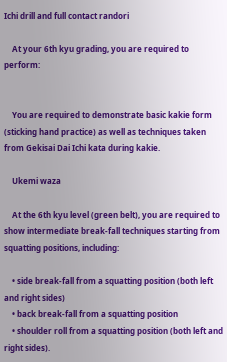Ichi drill and full contact randori

    At your 6th kyu grading, you are required to perform:


    You are required to demonstrate basic kakie form (sticking hand practice) as well as techniques taken from Gekisai Dai Ichi kata during kakie.

    Ukemi waza

    At the 6th kyu level (green belt), you are required to show intermediate break-fall techniques starting from squatting positions, including:

    • side break-fall from a squatting position (both left and right sides)
    • back break-fall from a squatting position
    • shoulder roll from a squatting position (both left and right sides).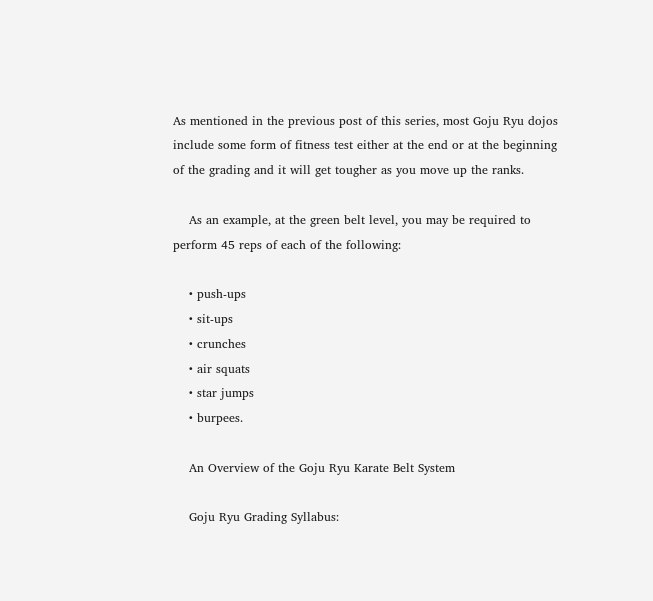As mentioned in the previous post of this series, most Goju Ryu dojos include some form of fitness test either at the end or at the beginning of the grading and it will get tougher as you move up the ranks.

    As an example, at the green belt level, you may be required to perform 45 reps of each of the following:

    • push-ups
    • sit-ups
    • crunches
    • air squats
    • star jumps
    • burpees.

    An Overview of the Goju Ryu Karate Belt System

    Goju Ryu Grading Syllabus: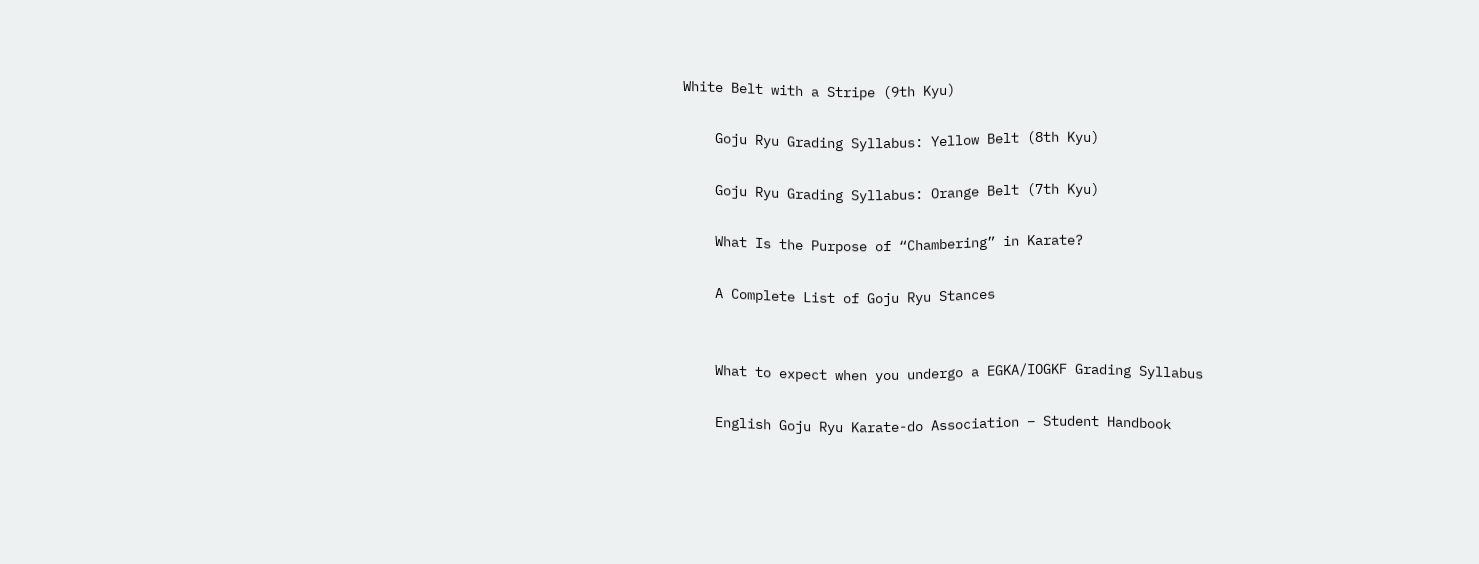White Belt with a Stripe (9th Kyu)

    Goju Ryu Grading Syllabus: Yellow Belt (8th Kyu)

    Goju Ryu Grading Syllabus: Orange Belt (7th Kyu)

    What Is the Purpose of “Chambering” in Karate?

    A Complete List of Goju Ryu Stances


    What to expect when you undergo a EGKA/IOGKF Grading Syllabus

    English Goju Ryu Karate-do Association – Student Handbook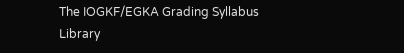The IOGKF/EGKA Grading Syllabus Library